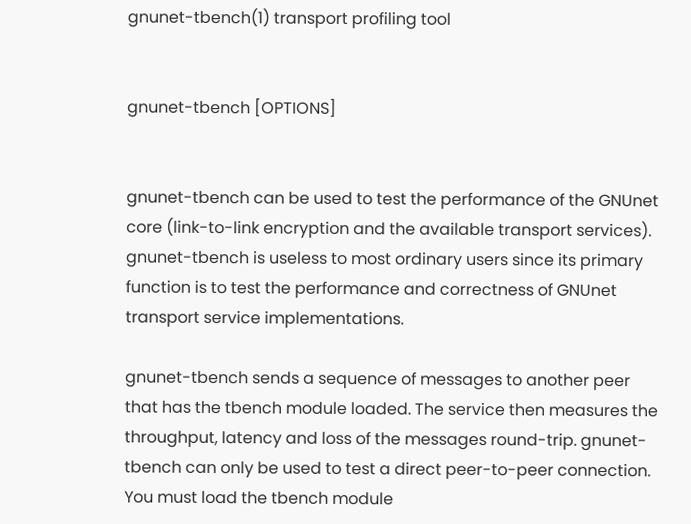gnunet-tbench(1) transport profiling tool


gnunet-tbench [OPTIONS]


gnunet-tbench can be used to test the performance of the GNUnet core (link-to-link encryption and the available transport services). gnunet-tbench is useless to most ordinary users since its primary function is to test the performance and correctness of GNUnet transport service implementations.

gnunet-tbench sends a sequence of messages to another peer that has the tbench module loaded. The service then measures the throughput, latency and loss of the messages round-trip. gnunet-tbench can only be used to test a direct peer-to-peer connection. You must load the tbench module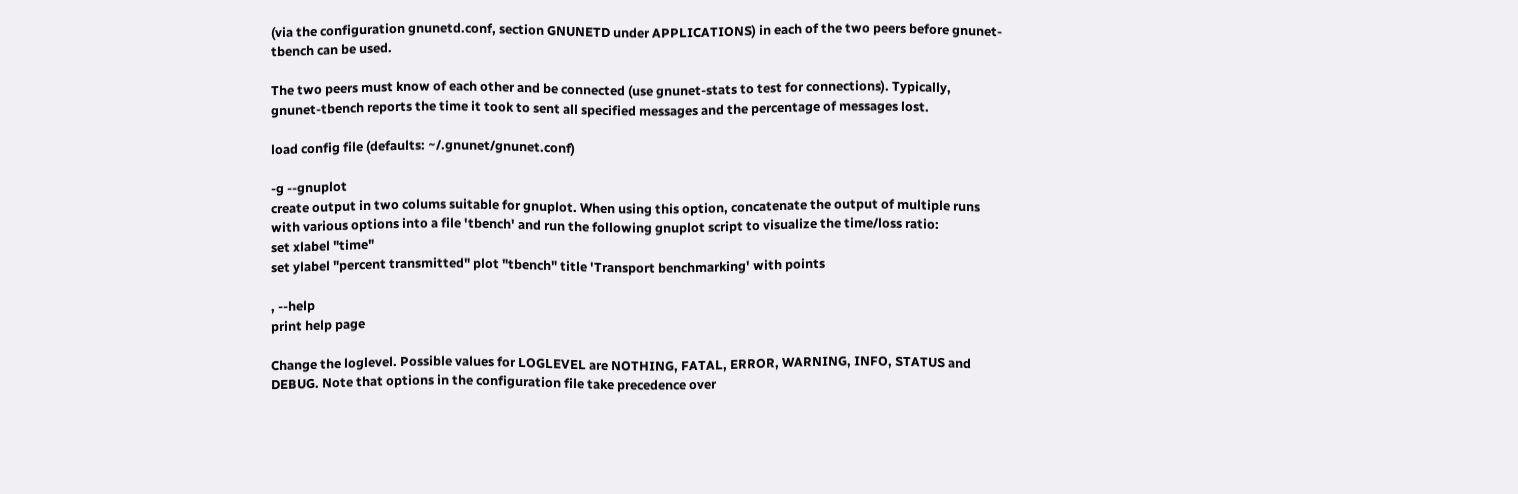(via the configuration gnunetd.conf, section GNUNETD under APPLICATIONS) in each of the two peers before gnunet-tbench can be used.

The two peers must know of each other and be connected (use gnunet-stats to test for connections). Typically, gnunet-tbench reports the time it took to sent all specified messages and the percentage of messages lost.

load config file (defaults: ~/.gnunet/gnunet.conf)

-g --gnuplot
create output in two colums suitable for gnuplot. When using this option, concatenate the output of multiple runs with various options into a file 'tbench' and run the following gnuplot script to visualize the time/loss ratio:
set xlabel "time"
set ylabel "percent transmitted" plot "tbench" title 'Transport benchmarking' with points

, --help
print help page

Change the loglevel. Possible values for LOGLEVEL are NOTHING, FATAL, ERROR, WARNING, INFO, STATUS and DEBUG. Note that options in the configuration file take precedence over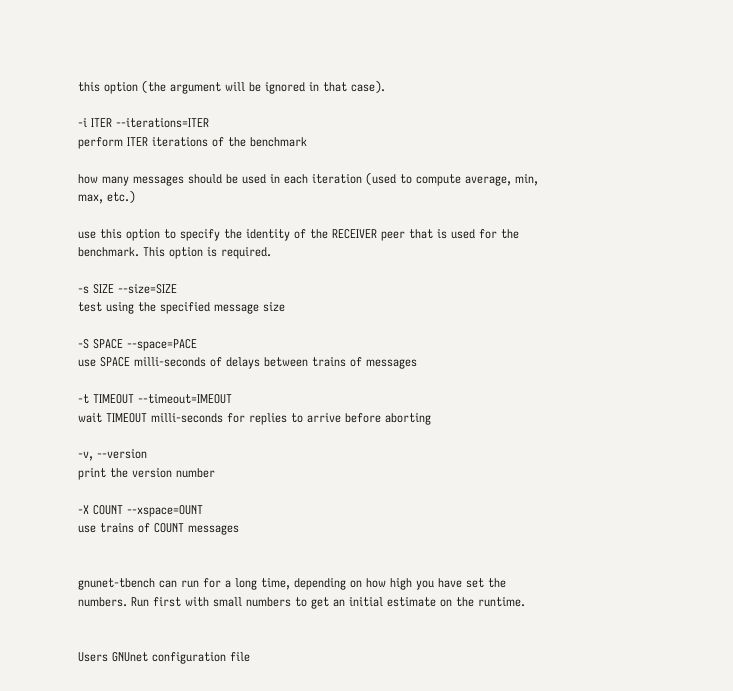this option (the argument will be ignored in that case).

-i ITER --iterations=ITER
perform ITER iterations of the benchmark

how many messages should be used in each iteration (used to compute average, min, max, etc.)

use this option to specify the identity of the RECEIVER peer that is used for the benchmark. This option is required.

-s SIZE --size=SIZE
test using the specified message size

-S SPACE --space=PACE
use SPACE milli-seconds of delays between trains of messages

-t TIMEOUT --timeout=IMEOUT
wait TIMEOUT milli-seconds for replies to arrive before aborting

-v, --version
print the version number

-X COUNT --xspace=OUNT
use trains of COUNT messages


gnunet-tbench can run for a long time, depending on how high you have set the numbers. Run first with small numbers to get an initial estimate on the runtime.


Users GNUnet configuration file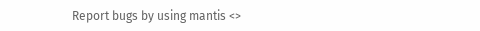Report bugs by using mantis <>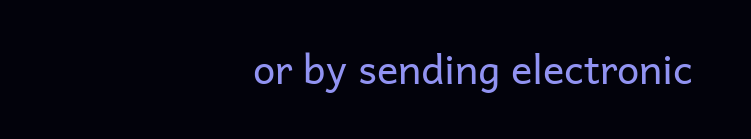or by sending electronic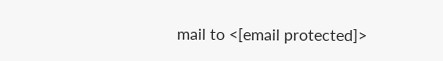mail to <[email protected]>